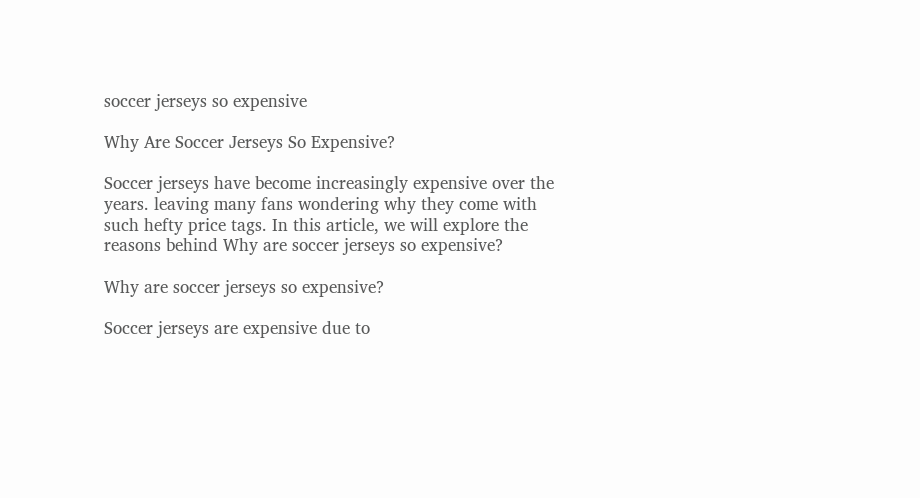soccer jerseys so expensive

Why Are Soccer Jerseys So Expensive?

Soccer jerseys have become increasingly expensive over the years. leaving many fans wondering why they come with such hefty price tags. In this article, we will explore the reasons behind Why are soccer jerseys so expensive?

Why are soccer jerseys so expensive?

Soccer jerseys are expensive due to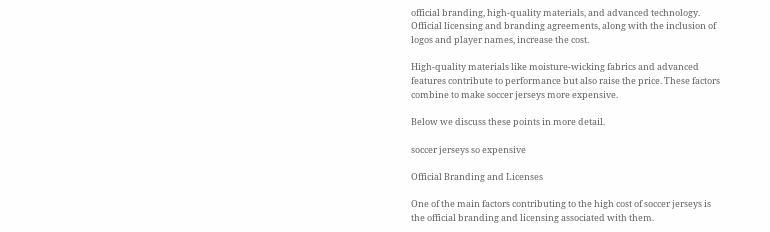official branding, high-quality materials, and advanced technology. Official licensing and branding agreements, along with the inclusion of logos and player names, increase the cost.

High-quality materials like moisture-wicking fabrics and advanced features contribute to performance but also raise the price. These factors combine to make soccer jerseys more expensive.

Below we discuss these points in more detail.

soccer jerseys so expensive

Official Branding and Licenses

One of the main factors contributing to the high cost of soccer jerseys is the official branding and licensing associated with them.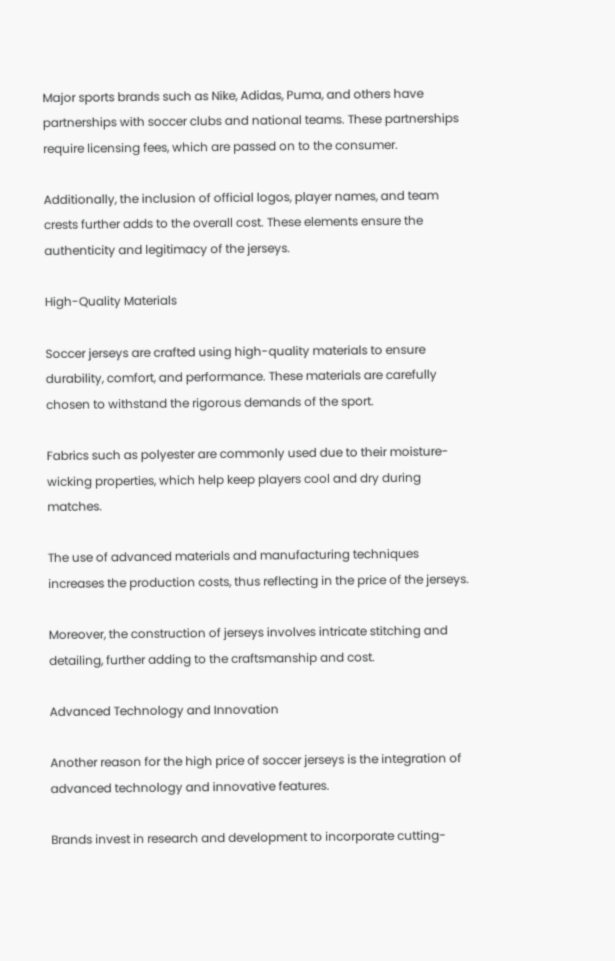Major sports brands such as Nike, Adidas, Puma, and others have partnerships with soccer clubs and national teams. These partnerships require licensing fees, which are passed on to the consumer.

Additionally, the inclusion of official logos, player names, and team crests further adds to the overall cost. These elements ensure the authenticity and legitimacy of the jerseys.

High-Quality Materials

Soccer jerseys are crafted using high-quality materials to ensure durability, comfort, and performance. These materials are carefully chosen to withstand the rigorous demands of the sport.

Fabrics such as polyester are commonly used due to their moisture-wicking properties, which help keep players cool and dry during matches.

The use of advanced materials and manufacturing techniques increases the production costs, thus reflecting in the price of the jerseys.

Moreover, the construction of jerseys involves intricate stitching and detailing, further adding to the craftsmanship and cost.

Advanced Technology and Innovation

Another reason for the high price of soccer jerseys is the integration of advanced technology and innovative features.

Brands invest in research and development to incorporate cutting-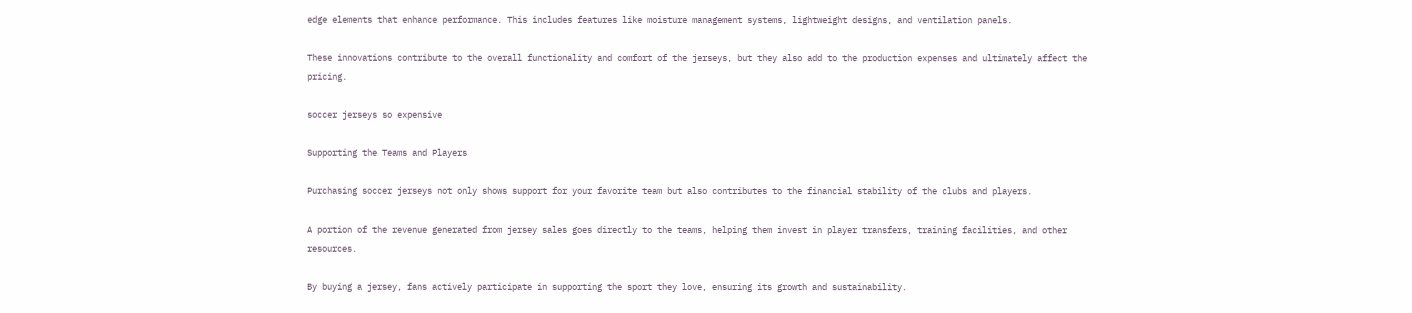edge elements that enhance performance. This includes features like moisture management systems, lightweight designs, and ventilation panels.

These innovations contribute to the overall functionality and comfort of the jerseys, but they also add to the production expenses and ultimately affect the pricing.

soccer jerseys so expensive

Supporting the Teams and Players

Purchasing soccer jerseys not only shows support for your favorite team but also contributes to the financial stability of the clubs and players.

A portion of the revenue generated from jersey sales goes directly to the teams, helping them invest in player transfers, training facilities, and other resources.

By buying a jersey, fans actively participate in supporting the sport they love, ensuring its growth and sustainability.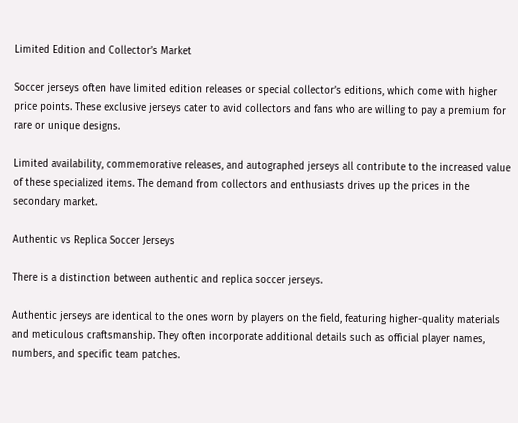Limited Edition and Collector’s Market

Soccer jerseys often have limited edition releases or special collector’s editions, which come with higher price points. These exclusive jerseys cater to avid collectors and fans who are willing to pay a premium for rare or unique designs.

Limited availability, commemorative releases, and autographed jerseys all contribute to the increased value of these specialized items. The demand from collectors and enthusiasts drives up the prices in the secondary market.

Authentic vs Replica Soccer Jerseys

There is a distinction between authentic and replica soccer jerseys.

Authentic jerseys are identical to the ones worn by players on the field, featuring higher-quality materials and meticulous craftsmanship. They often incorporate additional details such as official player names, numbers, and specific team patches.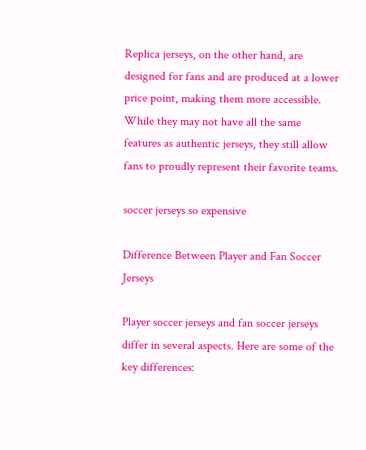Replica jerseys, on the other hand, are designed for fans and are produced at a lower price point, making them more accessible. While they may not have all the same features as authentic jerseys, they still allow fans to proudly represent their favorite teams.

soccer jerseys so expensive

Difference Between Player and Fan Soccer Jerseys

Player soccer jerseys and fan soccer jerseys differ in several aspects. Here are some of the key differences: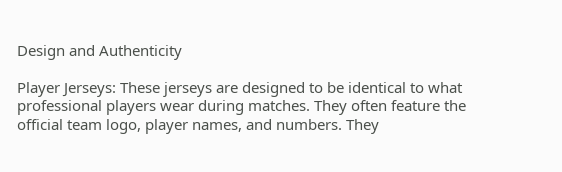Design and Authenticity

Player Jerseys: These jerseys are designed to be identical to what professional players wear during matches. They often feature the official team logo, player names, and numbers. They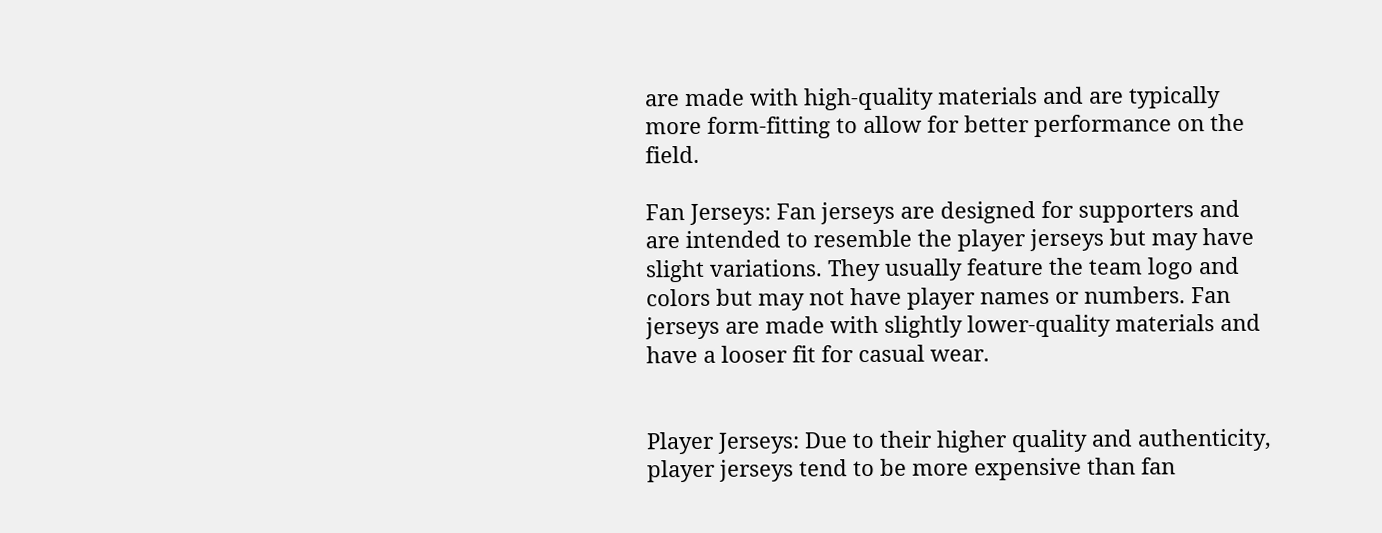are made with high-quality materials and are typically more form-fitting to allow for better performance on the field.

Fan Jerseys: Fan jerseys are designed for supporters and are intended to resemble the player jerseys but may have slight variations. They usually feature the team logo and colors but may not have player names or numbers. Fan jerseys are made with slightly lower-quality materials and have a looser fit for casual wear.


Player Jerseys: Due to their higher quality and authenticity, player jerseys tend to be more expensive than fan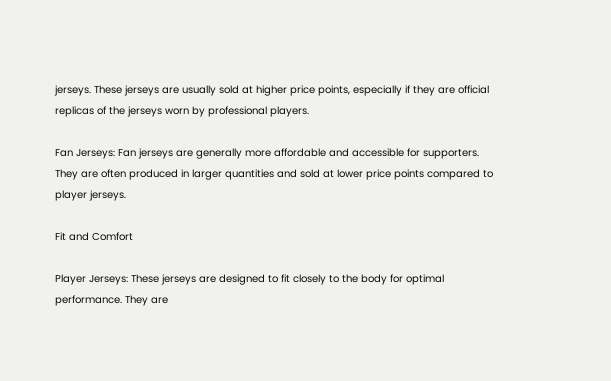jerseys. These jerseys are usually sold at higher price points, especially if they are official replicas of the jerseys worn by professional players.

Fan Jerseys: Fan jerseys are generally more affordable and accessible for supporters. They are often produced in larger quantities and sold at lower price points compared to player jerseys.

Fit and Comfort

Player Jerseys: These jerseys are designed to fit closely to the body for optimal performance. They are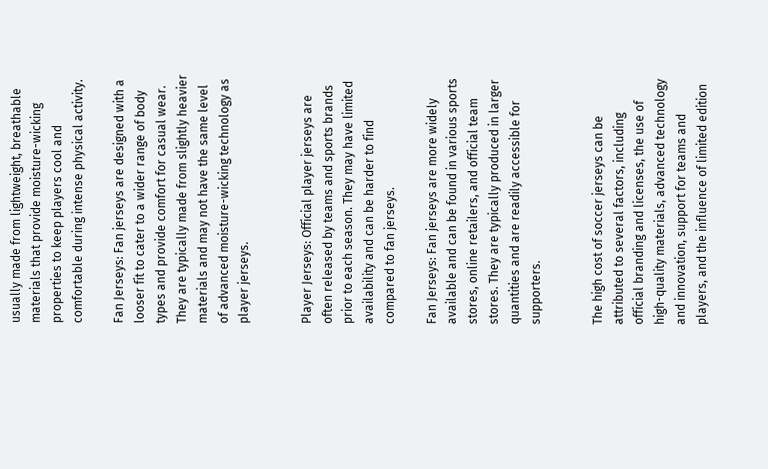usually made from lightweight, breathable materials that provide moisture-wicking properties to keep players cool and comfortable during intense physical activity.

Fan Jerseys: Fan jerseys are designed with a looser fit to cater to a wider range of body types and provide comfort for casual wear. They are typically made from slightly heavier materials and may not have the same level of advanced moisture-wicking technology as player jerseys.


Player Jerseys: Official player jerseys are often released by teams and sports brands prior to each season. They may have limited availability and can be harder to find compared to fan jerseys.

Fan Jerseys: Fan jerseys are more widely available and can be found in various sports stores, online retailers, and official team stores. They are typically produced in larger quantities and are readily accessible for supporters.


The high cost of soccer jerseys can be attributed to several factors, including official branding and licenses, the use of high-quality materials, advanced technology and innovation, support for teams and players, and the influence of limited edition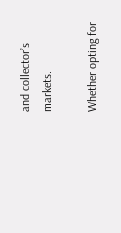and collector’s markets.

Whether opting for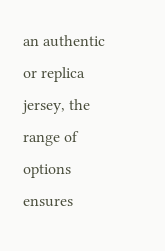an authentic or replica jersey, the range of options ensures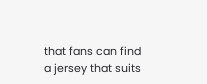that fans can find a jersey that suits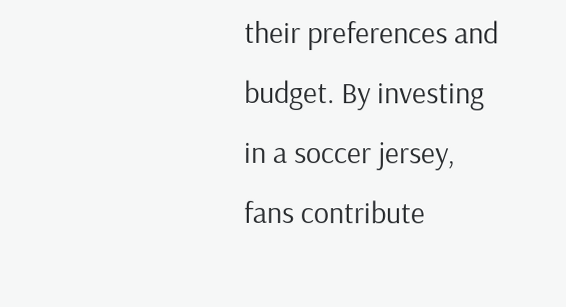their preferences and budget. By investing in a soccer jersey, fans contribute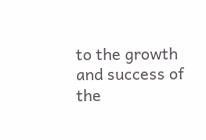to the growth and success of the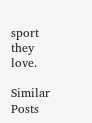sport they love.

Similar Posts